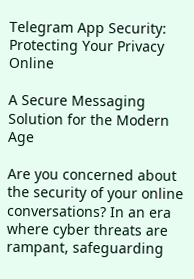Telegram App Security: Protecting Your Privacy Online

A Secure Messaging Solution for the Modern Age

Are you concerned about the security of your online conversations? In an era where cyber threats are rampant, safeguarding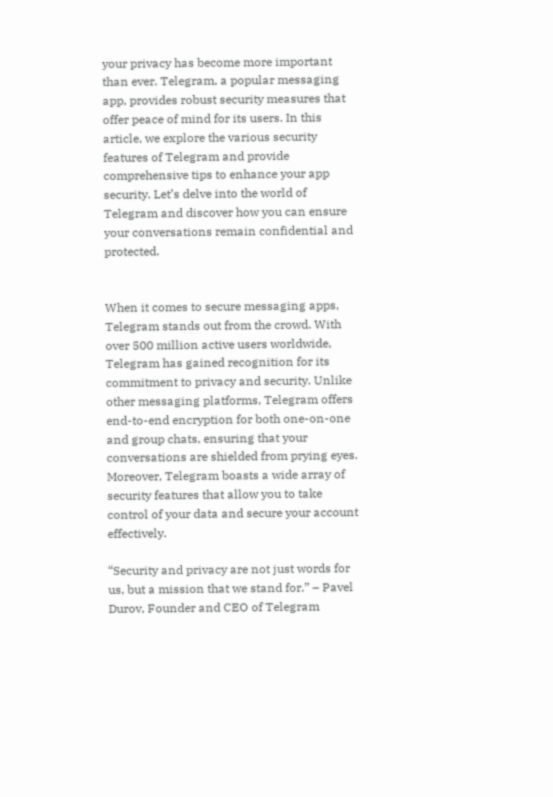your privacy has become more important than ever. Telegram, a popular messaging app, provides robust security measures that offer peace of mind for its users. In this article, we explore the various security features of Telegram and provide comprehensive tips to enhance your app security. Let’s delve into the world of Telegram and discover how you can ensure your conversations remain confidential and protected.


When it comes to secure messaging apps, Telegram stands out from the crowd. With over 500 million active users worldwide, Telegram has gained recognition for its commitment to privacy and security. Unlike other messaging platforms, Telegram offers end-to-end encryption for both one-on-one and group chats, ensuring that your conversations are shielded from prying eyes. Moreover, Telegram boasts a wide array of security features that allow you to take control of your data and secure your account effectively.

“Security and privacy are not just words for us, but a mission that we stand for.” – Pavel Durov, Founder and CEO of Telegram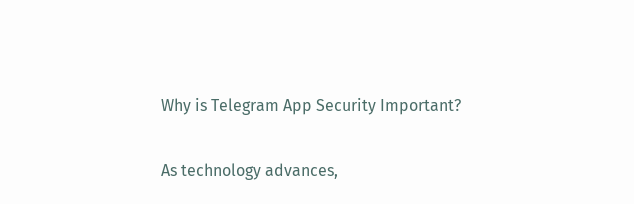Why is Telegram App Security Important?

As technology advances,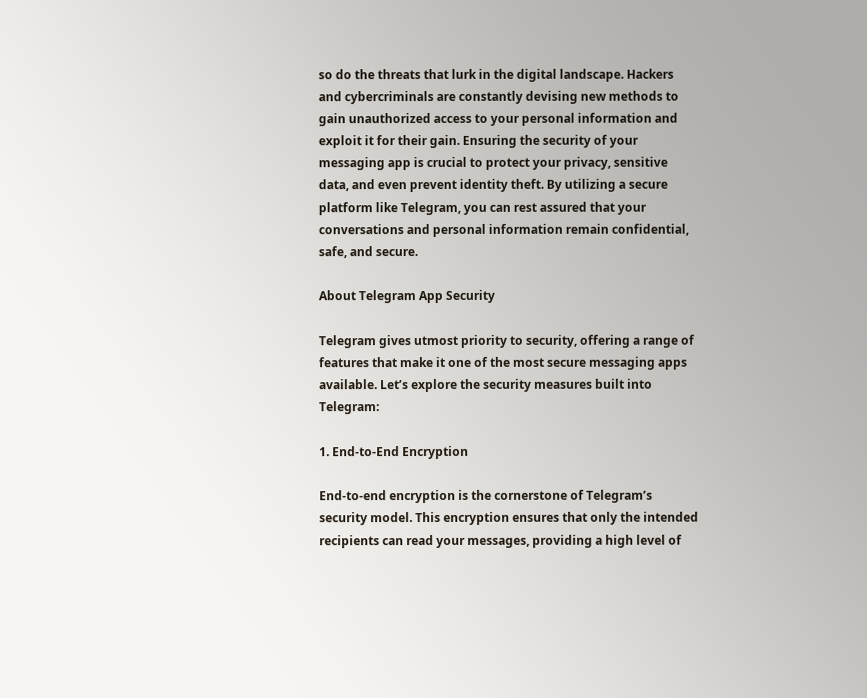so do the threats that lurk in the digital landscape. Hackers and cybercriminals are constantly devising new methods to gain unauthorized access to your personal information and exploit it for their gain. Ensuring the security of your messaging app is crucial to protect your privacy, sensitive data, and even prevent identity theft. By utilizing a secure platform like Telegram, you can rest assured that your conversations and personal information remain confidential, safe, and secure.

About Telegram App Security

Telegram gives utmost priority to security, offering a range of features that make it one of the most secure messaging apps available. Let’s explore the security measures built into Telegram:

1. End-to-End Encryption

End-to-end encryption is the cornerstone of Telegram’s security model. This encryption ensures that only the intended recipients can read your messages, providing a high level of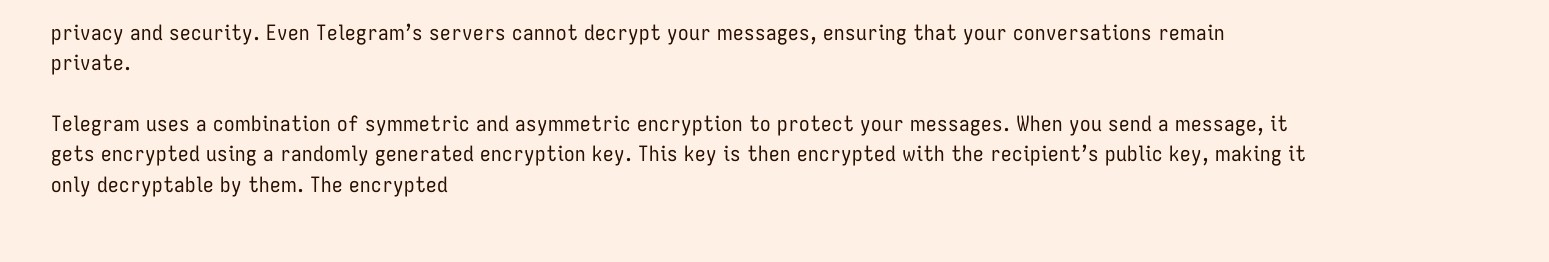privacy and security. Even Telegram’s servers cannot decrypt your messages, ensuring that your conversations remain private.

Telegram uses a combination of symmetric and asymmetric encryption to protect your messages. When you send a message, it gets encrypted using a randomly generated encryption key. This key is then encrypted with the recipient’s public key, making it only decryptable by them. The encrypted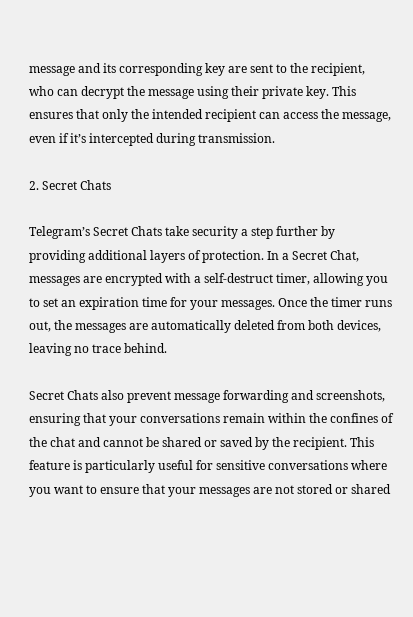message and its corresponding key are sent to the recipient, who can decrypt the message using their private key. This ensures that only the intended recipient can access the message, even if it’s intercepted during transmission.

2. Secret Chats

Telegram’s Secret Chats take security a step further by providing additional layers of protection. In a Secret Chat, messages are encrypted with a self-destruct timer, allowing you to set an expiration time for your messages. Once the timer runs out, the messages are automatically deleted from both devices, leaving no trace behind.

Secret Chats also prevent message forwarding and screenshots, ensuring that your conversations remain within the confines of the chat and cannot be shared or saved by the recipient. This feature is particularly useful for sensitive conversations where you want to ensure that your messages are not stored or shared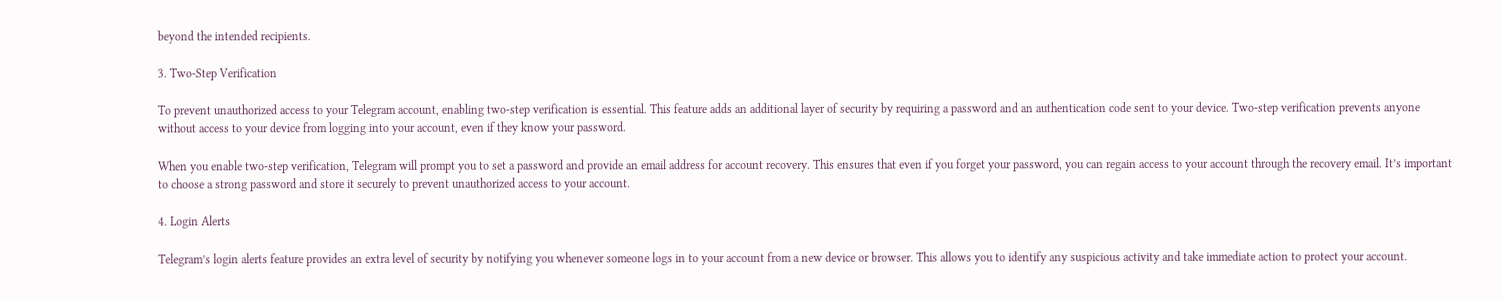beyond the intended recipients.

3. Two-Step Verification

To prevent unauthorized access to your Telegram account, enabling two-step verification is essential. This feature adds an additional layer of security by requiring a password and an authentication code sent to your device. Two-step verification prevents anyone without access to your device from logging into your account, even if they know your password.

When you enable two-step verification, Telegram will prompt you to set a password and provide an email address for account recovery. This ensures that even if you forget your password, you can regain access to your account through the recovery email. It’s important to choose a strong password and store it securely to prevent unauthorized access to your account.

4. Login Alerts

Telegram’s login alerts feature provides an extra level of security by notifying you whenever someone logs in to your account from a new device or browser. This allows you to identify any suspicious activity and take immediate action to protect your account.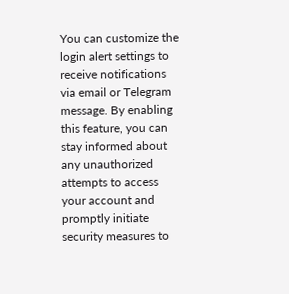You can customize the login alert settings to receive notifications via email or Telegram message. By enabling this feature, you can stay informed about any unauthorized attempts to access your account and promptly initiate security measures to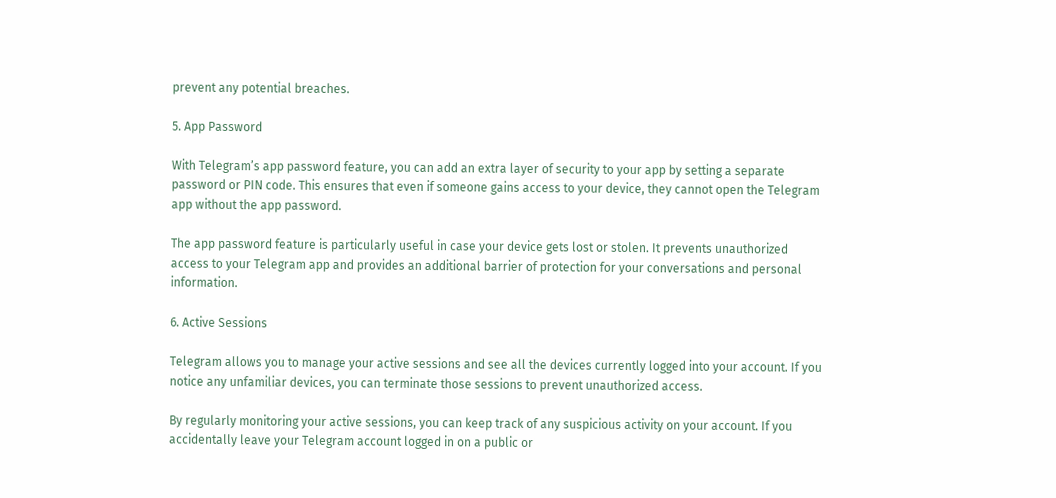prevent any potential breaches.

5. App Password

With Telegram’s app password feature, you can add an extra layer of security to your app by setting a separate password or PIN code. This ensures that even if someone gains access to your device, they cannot open the Telegram app without the app password.

The app password feature is particularly useful in case your device gets lost or stolen. It prevents unauthorized access to your Telegram app and provides an additional barrier of protection for your conversations and personal information.

6. Active Sessions

Telegram allows you to manage your active sessions and see all the devices currently logged into your account. If you notice any unfamiliar devices, you can terminate those sessions to prevent unauthorized access.

By regularly monitoring your active sessions, you can keep track of any suspicious activity on your account. If you accidentally leave your Telegram account logged in on a public or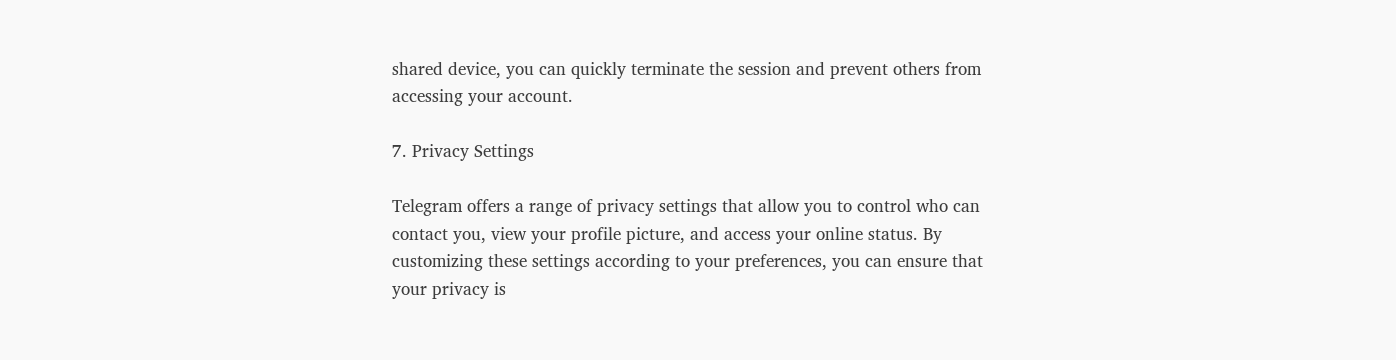shared device, you can quickly terminate the session and prevent others from accessing your account.

7. Privacy Settings

Telegram offers a range of privacy settings that allow you to control who can contact you, view your profile picture, and access your online status. By customizing these settings according to your preferences, you can ensure that your privacy is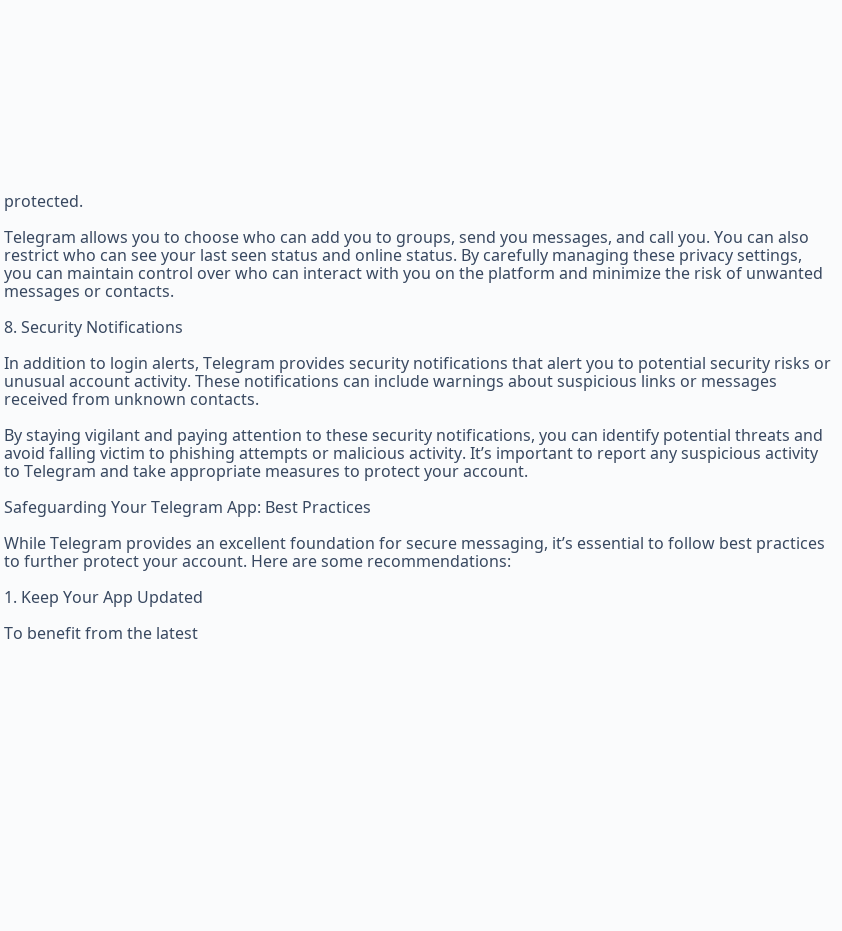protected.

Telegram allows you to choose who can add you to groups, send you messages, and call you. You can also restrict who can see your last seen status and online status. By carefully managing these privacy settings, you can maintain control over who can interact with you on the platform and minimize the risk of unwanted messages or contacts.

8. Security Notifications

In addition to login alerts, Telegram provides security notifications that alert you to potential security risks or unusual account activity. These notifications can include warnings about suspicious links or messages received from unknown contacts.

By staying vigilant and paying attention to these security notifications, you can identify potential threats and avoid falling victim to phishing attempts or malicious activity. It’s important to report any suspicious activity to Telegram and take appropriate measures to protect your account.

Safeguarding Your Telegram App: Best Practices

While Telegram provides an excellent foundation for secure messaging, it’s essential to follow best practices to further protect your account. Here are some recommendations:

1. Keep Your App Updated

To benefit from the latest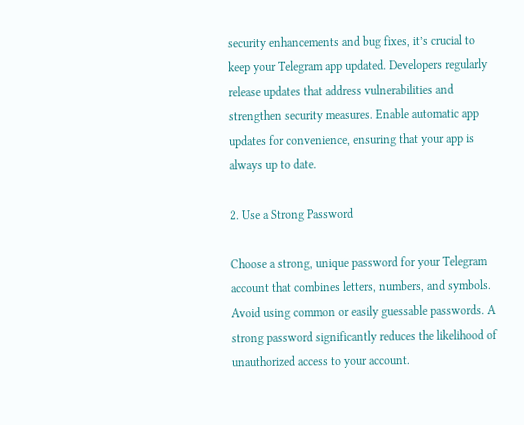security enhancements and bug fixes, it’s crucial to keep your Telegram app updated. Developers regularly release updates that address vulnerabilities and strengthen security measures. Enable automatic app updates for convenience, ensuring that your app is always up to date.

2. Use a Strong Password

Choose a strong, unique password for your Telegram account that combines letters, numbers, and symbols. Avoid using common or easily guessable passwords. A strong password significantly reduces the likelihood of unauthorized access to your account.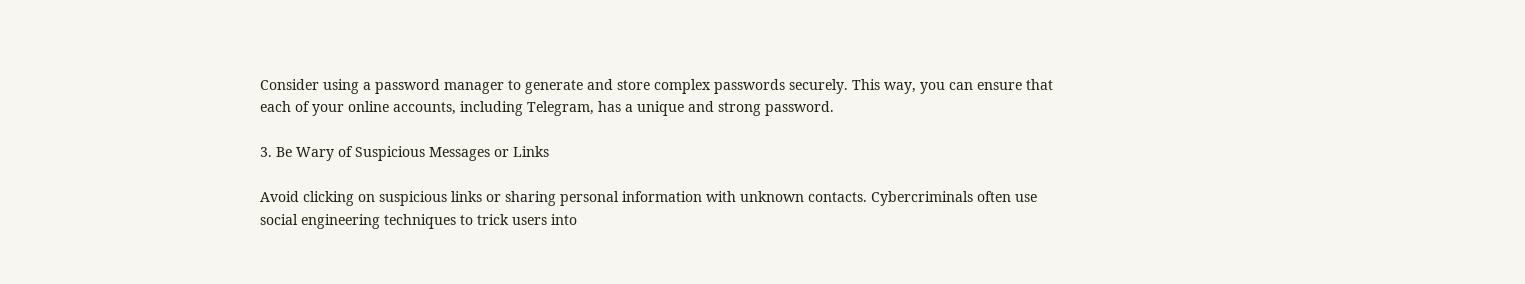Consider using a password manager to generate and store complex passwords securely. This way, you can ensure that each of your online accounts, including Telegram, has a unique and strong password.

3. Be Wary of Suspicious Messages or Links

Avoid clicking on suspicious links or sharing personal information with unknown contacts. Cybercriminals often use social engineering techniques to trick users into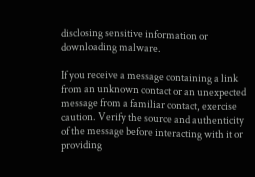disclosing sensitive information or downloading malware.

If you receive a message containing a link from an unknown contact or an unexpected message from a familiar contact, exercise caution. Verify the source and authenticity of the message before interacting with it or providing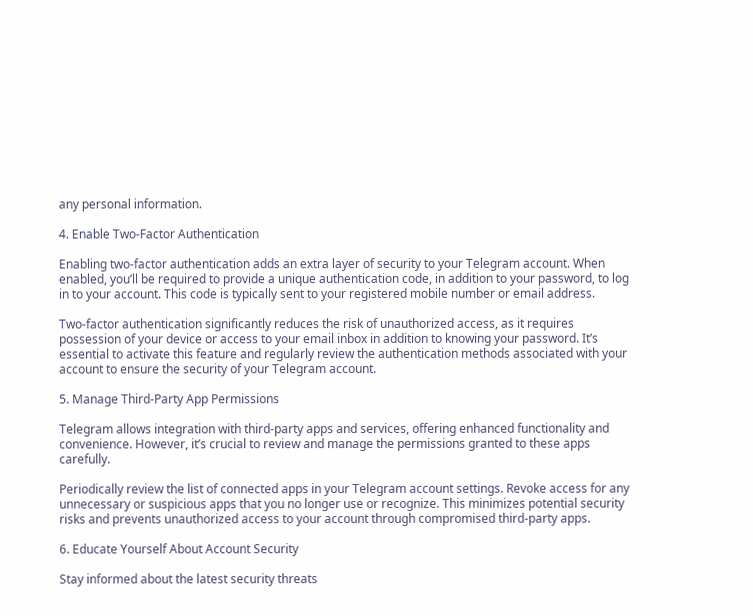any personal information.

4. Enable Two-Factor Authentication

Enabling two-factor authentication adds an extra layer of security to your Telegram account. When enabled, you’ll be required to provide a unique authentication code, in addition to your password, to log in to your account. This code is typically sent to your registered mobile number or email address.

Two-factor authentication significantly reduces the risk of unauthorized access, as it requires possession of your device or access to your email inbox in addition to knowing your password. It’s essential to activate this feature and regularly review the authentication methods associated with your account to ensure the security of your Telegram account.

5. Manage Third-Party App Permissions

Telegram allows integration with third-party apps and services, offering enhanced functionality and convenience. However, it’s crucial to review and manage the permissions granted to these apps carefully.

Periodically review the list of connected apps in your Telegram account settings. Revoke access for any unnecessary or suspicious apps that you no longer use or recognize. This minimizes potential security risks and prevents unauthorized access to your account through compromised third-party apps.

6. Educate Yourself About Account Security

Stay informed about the latest security threats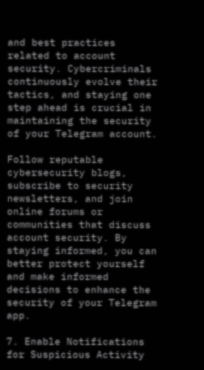and best practices related to account security. Cybercriminals continuously evolve their tactics, and staying one step ahead is crucial in maintaining the security of your Telegram account.

Follow reputable cybersecurity blogs, subscribe to security newsletters, and join online forums or communities that discuss account security. By staying informed, you can better protect yourself and make informed decisions to enhance the security of your Telegram app.

7. Enable Notifications for Suspicious Activity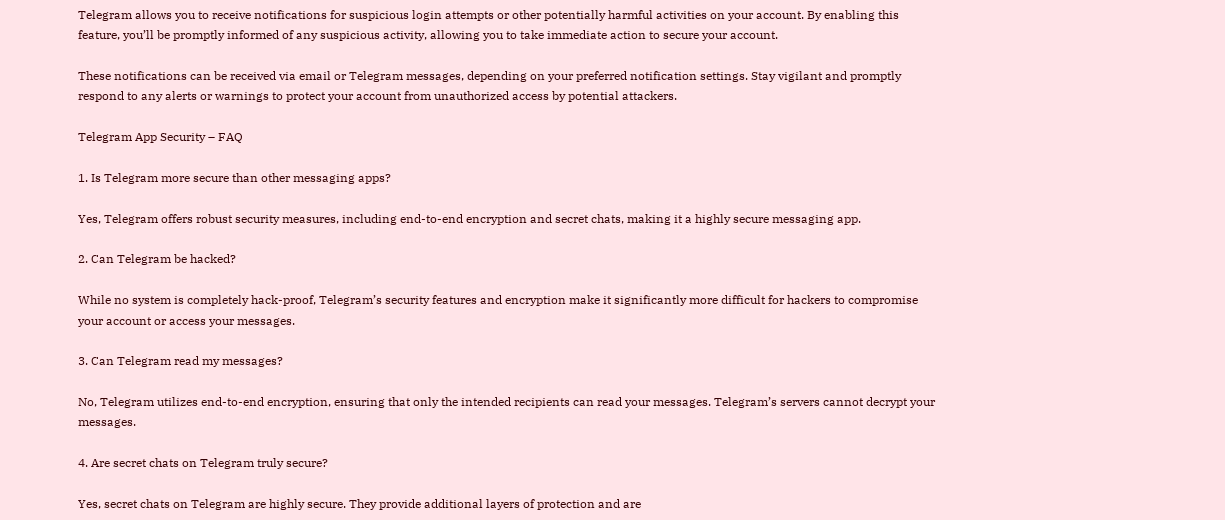Telegram allows you to receive notifications for suspicious login attempts or other potentially harmful activities on your account. By enabling this feature, you’ll be promptly informed of any suspicious activity, allowing you to take immediate action to secure your account.

These notifications can be received via email or Telegram messages, depending on your preferred notification settings. Stay vigilant and promptly respond to any alerts or warnings to protect your account from unauthorized access by potential attackers.

Telegram App Security – FAQ

1. Is Telegram more secure than other messaging apps?

Yes, Telegram offers robust security measures, including end-to-end encryption and secret chats, making it a highly secure messaging app.

2. Can Telegram be hacked?

While no system is completely hack-proof, Telegram’s security features and encryption make it significantly more difficult for hackers to compromise your account or access your messages.

3. Can Telegram read my messages?

No, Telegram utilizes end-to-end encryption, ensuring that only the intended recipients can read your messages. Telegram’s servers cannot decrypt your messages.

4. Are secret chats on Telegram truly secure?

Yes, secret chats on Telegram are highly secure. They provide additional layers of protection and are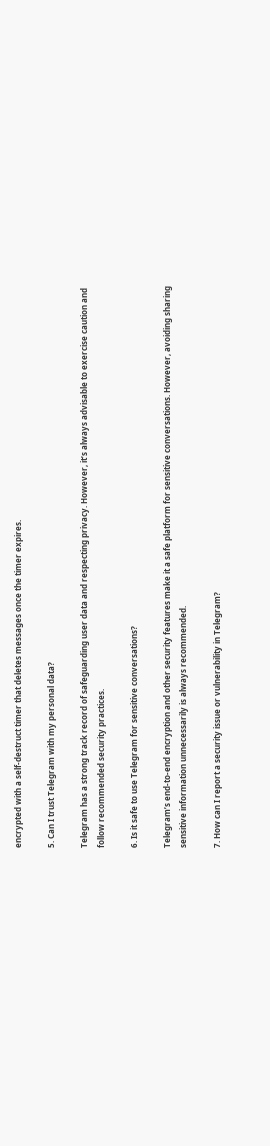encrypted with a self-destruct timer that deletes messages once the timer expires.

5. Can I trust Telegram with my personal data?

Telegram has a strong track record of safeguarding user data and respecting privacy. However, it’s always advisable to exercise caution and follow recommended security practices.

6. Is it safe to use Telegram for sensitive conversations?

Telegram’s end-to-end encryption and other security features make it a safe platform for sensitive conversations. However, avoiding sharing sensitive information unnecessarily is always recommended.

7. How can I report a security issue or vulnerability in Telegram?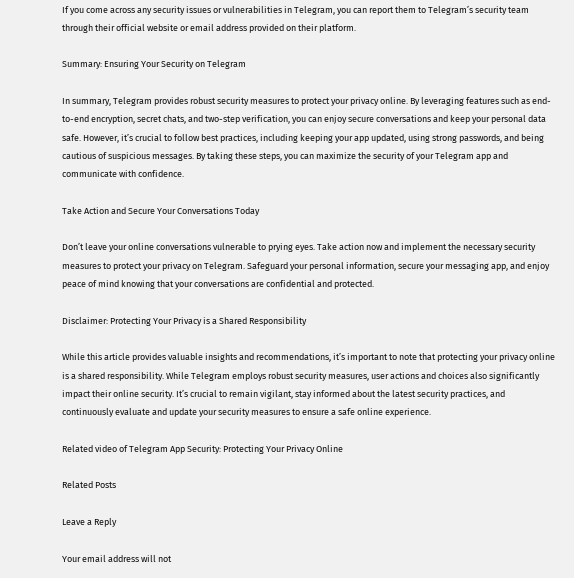If you come across any security issues or vulnerabilities in Telegram, you can report them to Telegram’s security team through their official website or email address provided on their platform.

Summary: Ensuring Your Security on Telegram

In summary, Telegram provides robust security measures to protect your privacy online. By leveraging features such as end-to-end encryption, secret chats, and two-step verification, you can enjoy secure conversations and keep your personal data safe. However, it’s crucial to follow best practices, including keeping your app updated, using strong passwords, and being cautious of suspicious messages. By taking these steps, you can maximize the security of your Telegram app and communicate with confidence.

Take Action and Secure Your Conversations Today

Don’t leave your online conversations vulnerable to prying eyes. Take action now and implement the necessary security measures to protect your privacy on Telegram. Safeguard your personal information, secure your messaging app, and enjoy peace of mind knowing that your conversations are confidential and protected.

Disclaimer: Protecting Your Privacy is a Shared Responsibility

While this article provides valuable insights and recommendations, it’s important to note that protecting your privacy online is a shared responsibility. While Telegram employs robust security measures, user actions and choices also significantly impact their online security. It’s crucial to remain vigilant, stay informed about the latest security practices, and continuously evaluate and update your security measures to ensure a safe online experience.

Related video of Telegram App Security: Protecting Your Privacy Online

Related Posts

Leave a Reply

Your email address will not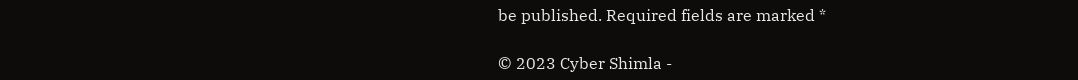be published. Required fields are marked *

© 2023 Cyber Shimla -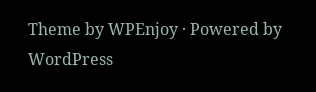Theme by WPEnjoy · Powered by WordPress